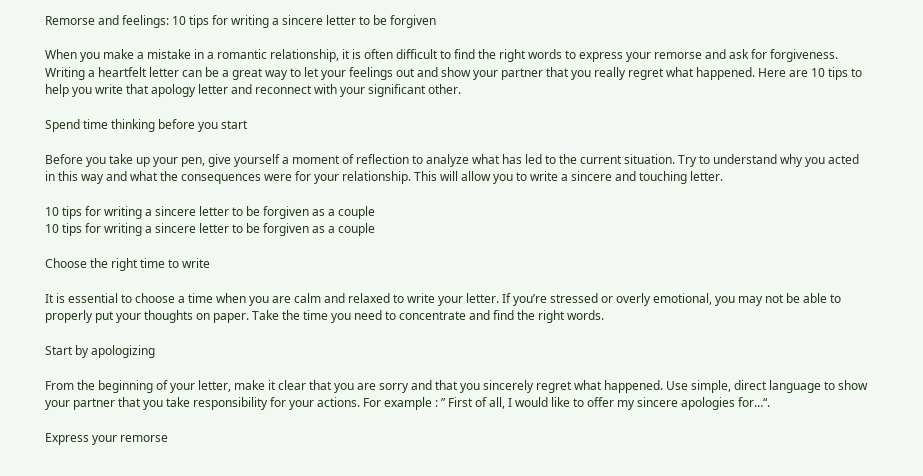Remorse and feelings: 10 tips for writing a sincere letter to be forgiven

When you make a mistake in a romantic relationship, it is often difficult to find the right words to express your remorse and ask for forgiveness. Writing a heartfelt letter can be a great way to let your feelings out and show your partner that you really regret what happened. Here are 10 tips to help you write that apology letter and reconnect with your significant other.

Spend time thinking before you start

Before you take up your pen, give yourself a moment of reflection to analyze what has led to the current situation. Try to understand why you acted in this way and what the consequences were for your relationship. This will allow you to write a sincere and touching letter.

10 tips for writing a sincere letter to be forgiven as a couple
10 tips for writing a sincere letter to be forgiven as a couple

Choose the right time to write

It is essential to choose a time when you are calm and relaxed to write your letter. If you’re stressed or overly emotional, you may not be able to properly put your thoughts on paper. Take the time you need to concentrate and find the right words.

Start by apologizing

From the beginning of your letter, make it clear that you are sorry and that you sincerely regret what happened. Use simple, direct language to show your partner that you take responsibility for your actions. For example : ” First of all, I would like to offer my sincere apologies for…“.

Express your remorse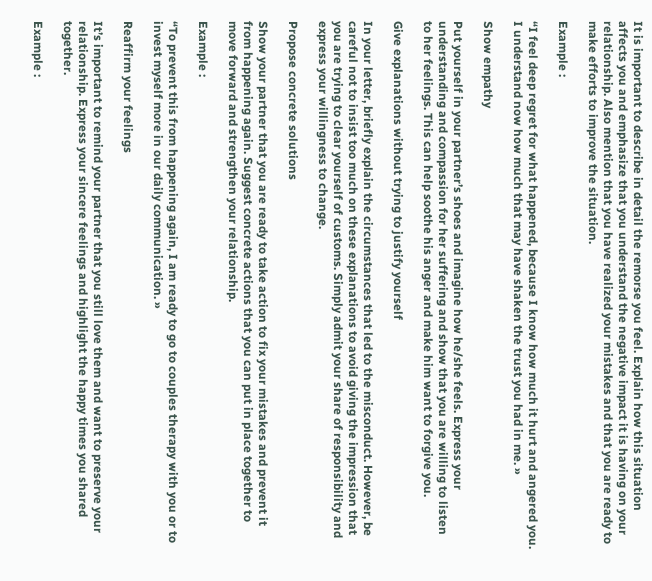It is important to describe in detail the remorse you feel. Explain how this situation affects you and emphasize that you understand the negative impact it is having on your relationship. Also mention that you have realized your mistakes and that you are ready to make efforts to improve the situation.

Example :

“I feel deep regret for what happened, because I know how much it hurt and angered you. I understand now how much that may have shaken the trust you had in me. »

Show empathy

Put yourself in your partner’s shoes and imagine how he/she feels. Express your understanding and compassion for her suffering and show that you are willing to listen to her feelings. This can help soothe his anger and make him want to forgive you.

Give explanations without trying to justify yourself

In your letter, briefly explain the circumstances that led to the misconduct. However, be careful not to insist too much on these explanations to avoid giving the impression that you are trying to clear yourself of customs. Simply admit your share of responsibility and express your willingness to change.

Propose concrete solutions

Show your partner that you are ready to take action to fix your mistakes and prevent it from happening again. Suggest concrete actions that you can put in place together to move forward and strengthen your relationship.

Example :

“To prevent this from happening again, I am ready to go to couples therapy with you or to invest myself more in our daily communication. »

Reaffirm your feelings

It’s important to remind your partner that you still love them and want to preserve your relationship. Express your sincere feelings and highlight the happy times you shared together.

Example :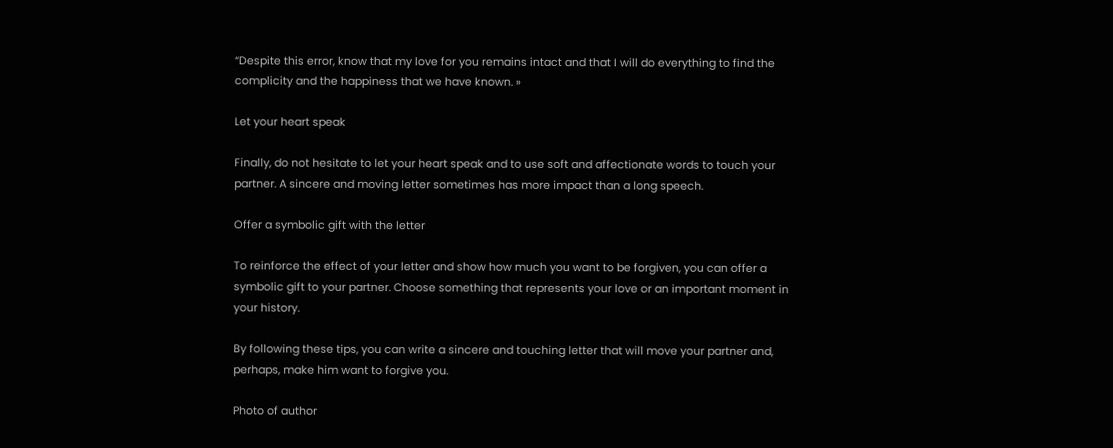“Despite this error, know that my love for you remains intact and that I will do everything to find the complicity and the happiness that we have known. »

Let your heart speak

Finally, do not hesitate to let your heart speak and to use soft and affectionate words to touch your partner. A sincere and moving letter sometimes has more impact than a long speech.

Offer a symbolic gift with the letter

To reinforce the effect of your letter and show how much you want to be forgiven, you can offer a symbolic gift to your partner. Choose something that represents your love or an important moment in your history.

By following these tips, you can write a sincere and touching letter that will move your partner and, perhaps, make him want to forgive you.

Photo of author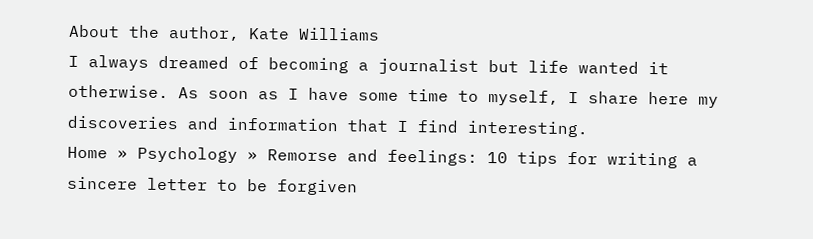About the author, Kate Williams
I always dreamed of becoming a journalist but life wanted it otherwise. As soon as I have some time to myself, I share here my discoveries and information that I find interesting.
Home » Psychology » Remorse and feelings: 10 tips for writing a sincere letter to be forgiven